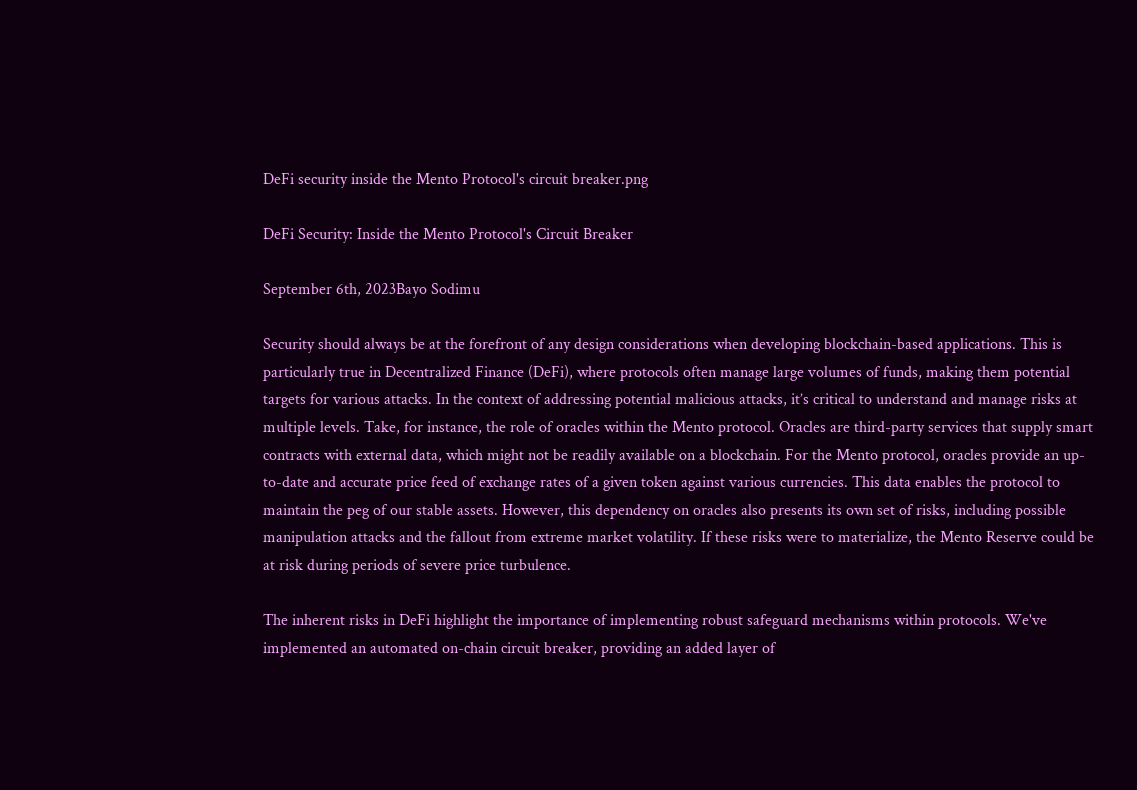DeFi security inside the Mento Protocol's circuit breaker.png

DeFi Security: Inside the Mento Protocol's Circuit Breaker

September 6th, 2023Bayo Sodimu

Security should always be at the forefront of any design considerations when developing blockchain-based applications. This is particularly true in Decentralized Finance (DeFi), where protocols often manage large volumes of funds, making them potential targets for various attacks. In the context of addressing potential malicious attacks, it’s critical to understand and manage risks at multiple levels. Take, for instance, the role of oracles within the Mento protocol. Oracles are third-party services that supply smart contracts with external data, which might not be readily available on a blockchain. For the Mento protocol, oracles provide an up-to-date and accurate price feed of exchange rates of a given token against various currencies. This data enables the protocol to maintain the peg of our stable assets. However, this dependency on oracles also presents its own set of risks, including possible manipulation attacks and the fallout from extreme market volatility. If these risks were to materialize, the Mento Reserve could be at risk during periods of severe price turbulence.

The inherent risks in DeFi highlight the importance of implementing robust safeguard mechanisms within protocols. We've implemented an automated on-chain circuit breaker, providing an added layer of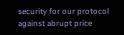security for our protocol against abrupt price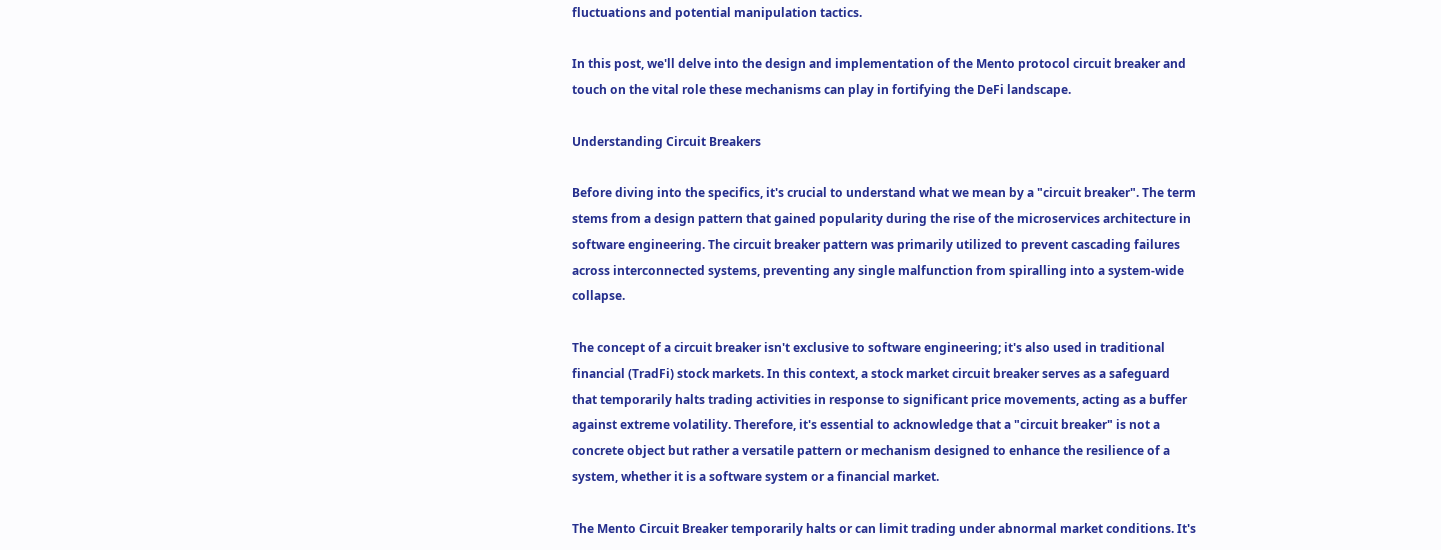fluctuations and potential manipulation tactics.

In this post, we'll delve into the design and implementation of the Mento protocol circuit breaker and touch on the vital role these mechanisms can play in fortifying the DeFi landscape.

Understanding Circuit Breakers

Before diving into the specifics, it's crucial to understand what we mean by a "circuit breaker". The term stems from a design pattern that gained popularity during the rise of the microservices architecture in software engineering. The circuit breaker pattern was primarily utilized to prevent cascading failures across interconnected systems, preventing any single malfunction from spiralling into a system-wide collapse.

The concept of a circuit breaker isn't exclusive to software engineering; it's also used in traditional financial (TradFi) stock markets. In this context, a stock market circuit breaker serves as a safeguard that temporarily halts trading activities in response to significant price movements, acting as a buffer against extreme volatility. Therefore, it's essential to acknowledge that a "circuit breaker" is not a concrete object but rather a versatile pattern or mechanism designed to enhance the resilience of a system, whether it is a software system or a financial market.

The Mento Circuit Breaker temporarily halts or can limit trading under abnormal market conditions. It's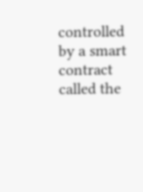controlled by a smart contract called the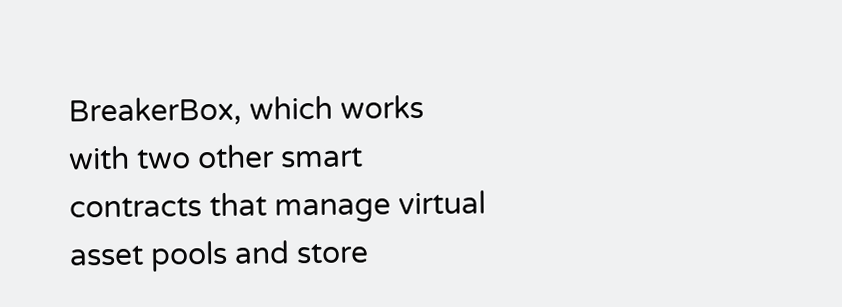BreakerBox, which works with two other smart contracts that manage virtual asset pools and store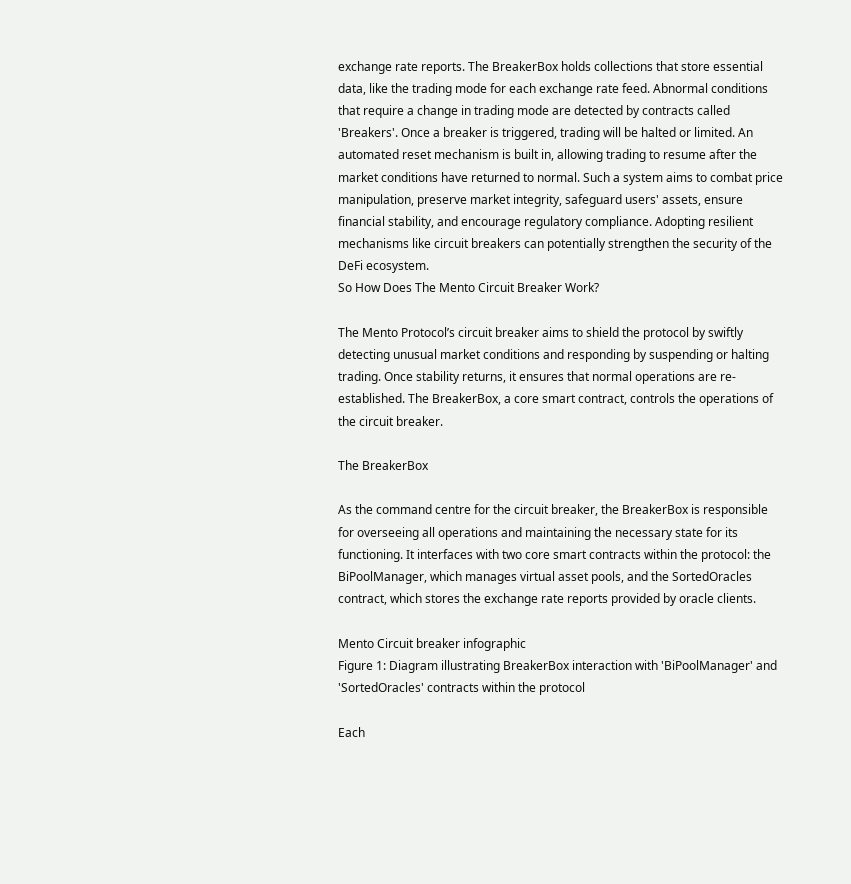exchange rate reports. The BreakerBox holds collections that store essential data, like the trading mode for each exchange rate feed. Abnormal conditions that require a change in trading mode are detected by contracts called 'Breakers'. Once a breaker is triggered, trading will be halted or limited. An automated reset mechanism is built in, allowing trading to resume after the market conditions have returned to normal. Such a system aims to combat price manipulation, preserve market integrity, safeguard users' assets, ensure financial stability, and encourage regulatory compliance. Adopting resilient mechanisms like circuit breakers can potentially strengthen the security of the DeFi ecosystem.
So How Does The Mento Circuit Breaker Work?

The Mento Protocol’s circuit breaker aims to shield the protocol by swiftly detecting unusual market conditions and responding by suspending or halting trading. Once stability returns, it ensures that normal operations are re-established. The BreakerBox, a core smart contract, controls the operations of the circuit breaker.

The BreakerBox

As the command centre for the circuit breaker, the BreakerBox is responsible for overseeing all operations and maintaining the necessary state for its functioning. It interfaces with two core smart contracts within the protocol: the BiPoolManager, which manages virtual asset pools, and the SortedOracles contract, which stores the exchange rate reports provided by oracle clients.

Mento Circuit breaker infographic
Figure 1: Diagram illustrating BreakerBox interaction with 'BiPoolManager' and 'SortedOracles' contracts within the protocol

Each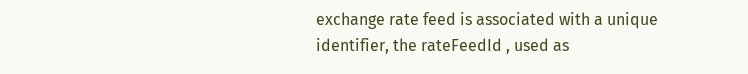exchange rate feed is associated with a unique identifier, the rateFeedId , used as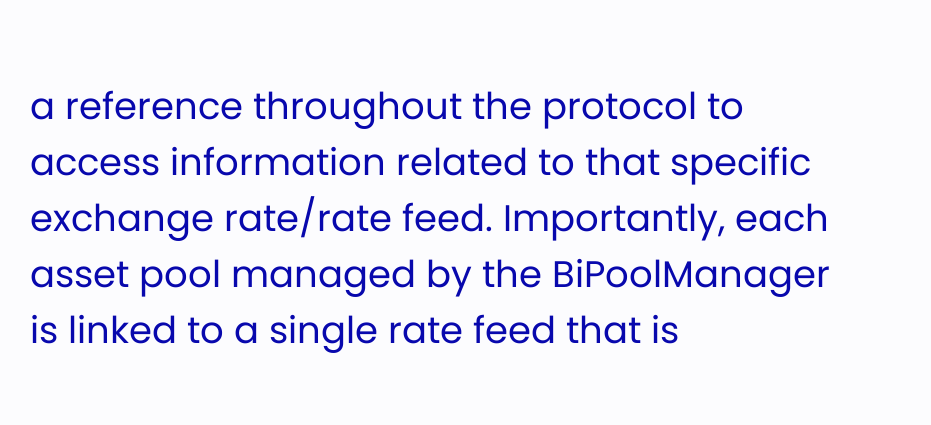a reference throughout the protocol to access information related to that specific exchange rate/rate feed. Importantly, each asset pool managed by the BiPoolManager is linked to a single rate feed that is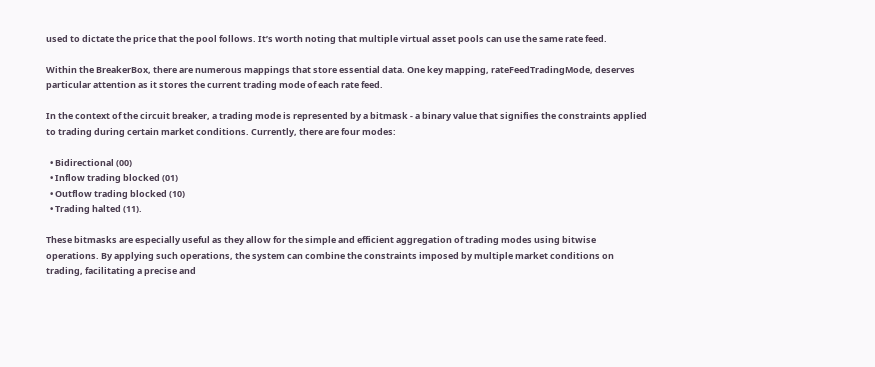used to dictate the price that the pool follows. It’s worth noting that multiple virtual asset pools can use the same rate feed.

Within the BreakerBox, there are numerous mappings that store essential data. One key mapping, rateFeedTradingMode, deserves particular attention as it stores the current trading mode of each rate feed.

In the context of the circuit breaker, a trading mode is represented by a bitmask - a binary value that signifies the constraints applied to trading during certain market conditions. Currently, there are four modes:

  • Bidirectional (00)
  • Inflow trading blocked (01)
  • Outflow trading blocked (10)
  • Trading halted (11).

These bitmasks are especially useful as they allow for the simple and efficient aggregation of trading modes using bitwise operations. By applying such operations, the system can combine the constraints imposed by multiple market conditions on trading, facilitating a precise and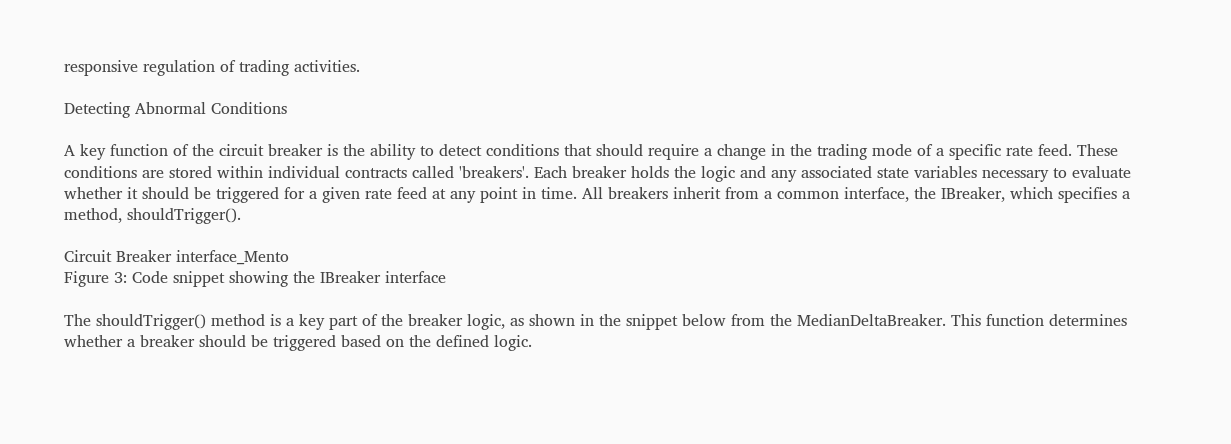responsive regulation of trading activities.

Detecting Abnormal Conditions

A key function of the circuit breaker is the ability to detect conditions that should require a change in the trading mode of a specific rate feed. These conditions are stored within individual contracts called 'breakers'. Each breaker holds the logic and any associated state variables necessary to evaluate whether it should be triggered for a given rate feed at any point in time. All breakers inherit from a common interface, the IBreaker, which specifies a method, shouldTrigger().

Circuit Breaker interface_Mento
Figure 3: Code snippet showing the IBreaker interface

The shouldTrigger() method is a key part of the breaker logic, as shown in the snippet below from the MedianDeltaBreaker. This function determines whether a breaker should be triggered based on the defined logic.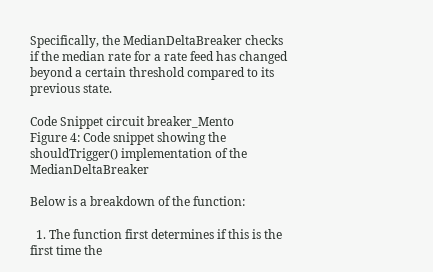Specifically, the MedianDeltaBreaker checks if the median rate for a rate feed has changed beyond a certain threshold compared to its previous state.

Code Snippet circuit breaker_Mento
Figure 4: Code snippet showing the shouldTrigger() implementation of the MedianDeltaBreaker

Below is a breakdown of the function:

  1. The function first determines if this is the first time the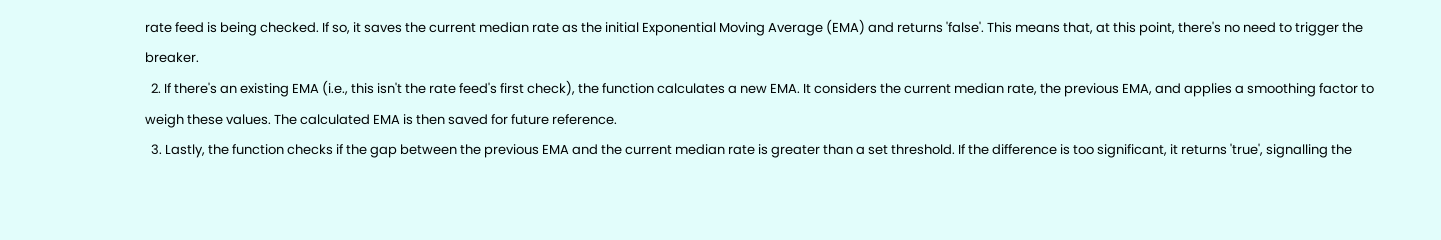rate feed is being checked. If so, it saves the current median rate as the initial Exponential Moving Average (EMA) and returns 'false'. This means that, at this point, there's no need to trigger the breaker.
  2. If there's an existing EMA (i.e., this isn't the rate feed's first check), the function calculates a new EMA. It considers the current median rate, the previous EMA, and applies a smoothing factor to weigh these values. The calculated EMA is then saved for future reference.
  3. Lastly, the function checks if the gap between the previous EMA and the current median rate is greater than a set threshold. If the difference is too significant, it returns 'true', signalling the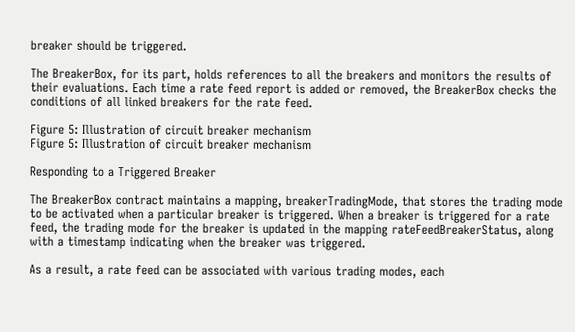breaker should be triggered.

The BreakerBox, for its part, holds references to all the breakers and monitors the results of their evaluations. Each time a rate feed report is added or removed, the BreakerBox checks the conditions of all linked breakers for the rate feed.

Figure 5: Illustration of circuit breaker mechanism
Figure 5: Illustration of circuit breaker mechanism

Responding to a Triggered Breaker

The BreakerBox contract maintains a mapping, breakerTradingMode, that stores the trading mode to be activated when a particular breaker is triggered. When a breaker is triggered for a rate feed, the trading mode for the breaker is updated in the mapping rateFeedBreakerStatus, along with a timestamp indicating when the breaker was triggered.

As a result, a rate feed can be associated with various trading modes, each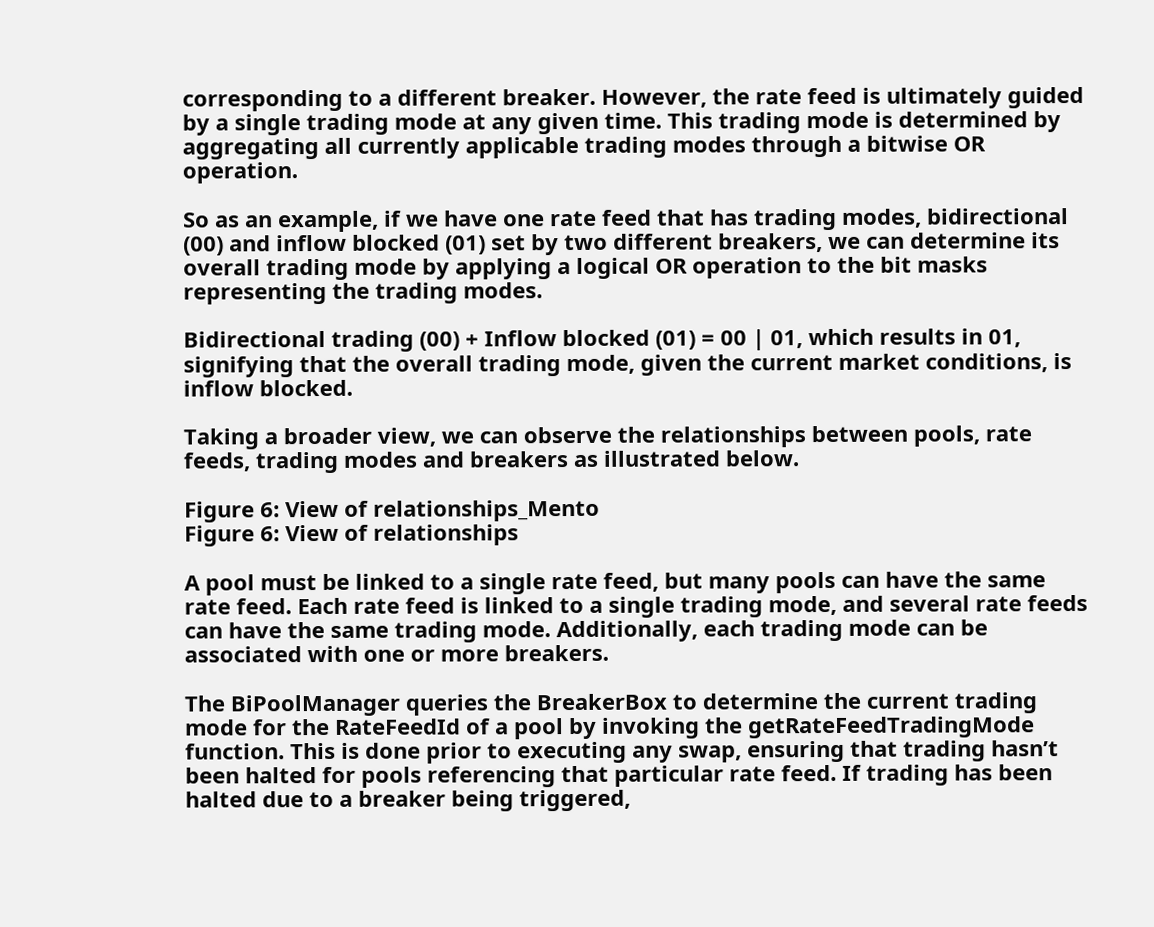corresponding to a different breaker. However, the rate feed is ultimately guided by a single trading mode at any given time. This trading mode is determined by aggregating all currently applicable trading modes through a bitwise OR operation.

So as an example, if we have one rate feed that has trading modes, bidirectional (00) and inflow blocked (01) set by two different breakers, we can determine its overall trading mode by applying a logical OR operation to the bit masks representing the trading modes.

Bidirectional trading (00) + Inflow blocked (01) = 00 | 01, which results in 01, signifying that the overall trading mode, given the current market conditions, is inflow blocked.

Taking a broader view, we can observe the relationships between pools, rate feeds, trading modes and breakers as illustrated below.

Figure 6: View of relationships_Mento
Figure 6: View of relationships

A pool must be linked to a single rate feed, but many pools can have the same rate feed. Each rate feed is linked to a single trading mode, and several rate feeds can have the same trading mode. Additionally, each trading mode can be associated with one or more breakers.

The BiPoolManager queries the BreakerBox to determine the current trading mode for the RateFeedId of a pool by invoking the getRateFeedTradingMode function. This is done prior to executing any swap, ensuring that trading hasn’t been halted for pools referencing that particular rate feed. If trading has been halted due to a breaker being triggered,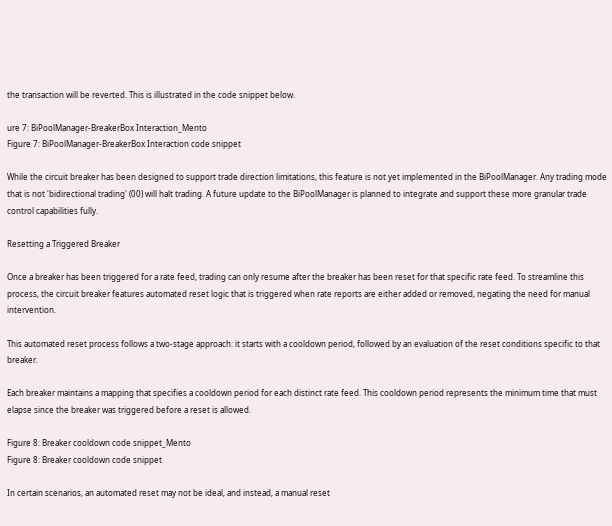the transaction will be reverted. This is illustrated in the code snippet below.

ure 7: BiPoolManager-BreakerBox Interaction_Mento
Figure 7: BiPoolManager-BreakerBox Interaction code snippet

While the circuit breaker has been designed to support trade direction limitations, this feature is not yet implemented in the BiPoolManager. Any trading mode that is not 'bidirectional trading' (00) will halt trading. A future update to the BiPoolManager is planned to integrate and support these more granular trade control capabilities fully.

Resetting a Triggered Breaker

Once a breaker has been triggered for a rate feed, trading can only resume after the breaker has been reset for that specific rate feed. To streamline this process, the circuit breaker features automated reset logic that is triggered when rate reports are either added or removed, negating the need for manual intervention.

This automated reset process follows a two-stage approach: it starts with a cooldown period, followed by an evaluation of the reset conditions specific to that breaker.

Each breaker maintains a mapping that specifies a cooldown period for each distinct rate feed. This cooldown period represents the minimum time that must elapse since the breaker was triggered before a reset is allowed.

Figure 8: Breaker cooldown code snippet_Mento
Figure 8: Breaker cooldown code snippet

In certain scenarios, an automated reset may not be ideal, and instead, a manual reset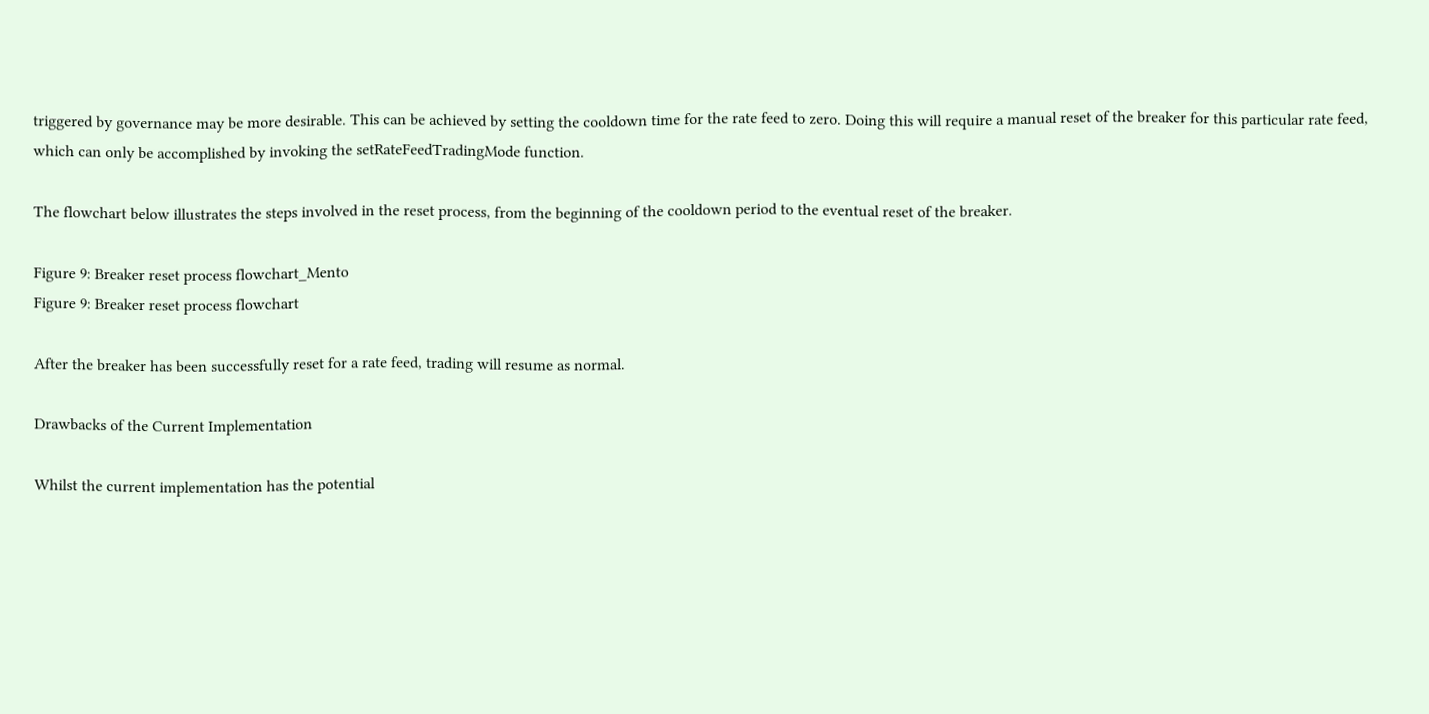triggered by governance may be more desirable. This can be achieved by setting the cooldown time for the rate feed to zero. Doing this will require a manual reset of the breaker for this particular rate feed, which can only be accomplished by invoking the setRateFeedTradingMode function.

The flowchart below illustrates the steps involved in the reset process, from the beginning of the cooldown period to the eventual reset of the breaker.

Figure 9: Breaker reset process flowchart_Mento
Figure 9: Breaker reset process flowchart

After the breaker has been successfully reset for a rate feed, trading will resume as normal.

Drawbacks of the Current Implementation

Whilst the current implementation has the potential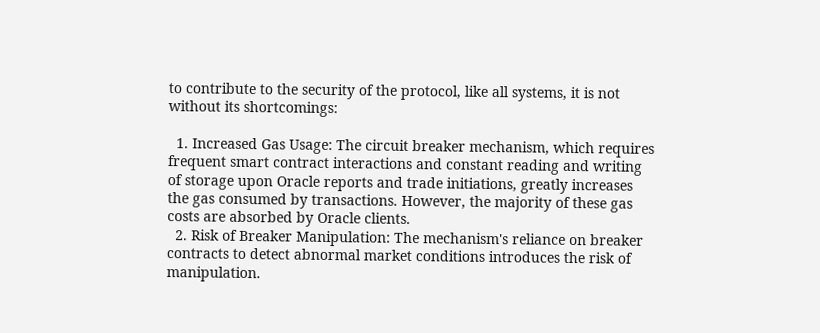to contribute to the security of the protocol, like all systems, it is not without its shortcomings:

  1. Increased Gas Usage: The circuit breaker mechanism, which requires frequent smart contract interactions and constant reading and writing of storage upon Oracle reports and trade initiations, greatly increases the gas consumed by transactions. However, the majority of these gas costs are absorbed by Oracle clients.
  2. Risk of Breaker Manipulation: The mechanism's reliance on breaker contracts to detect abnormal market conditions introduces the risk of manipulation.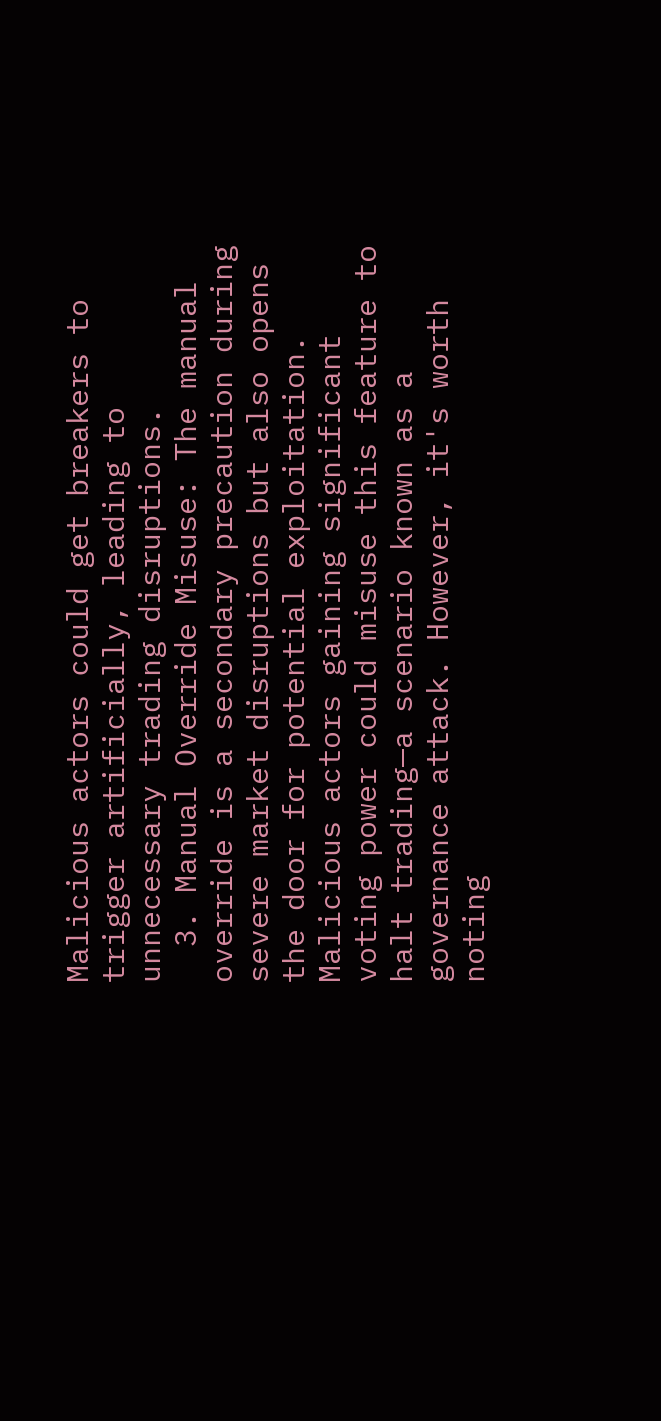Malicious actors could get breakers to trigger artificially, leading to unnecessary trading disruptions.
  3. Manual Override Misuse: The manual override is a secondary precaution during severe market disruptions but also opens the door for potential exploitation. Malicious actors gaining significant voting power could misuse this feature to halt trading—a scenario known as a governance attack. However, it's worth noting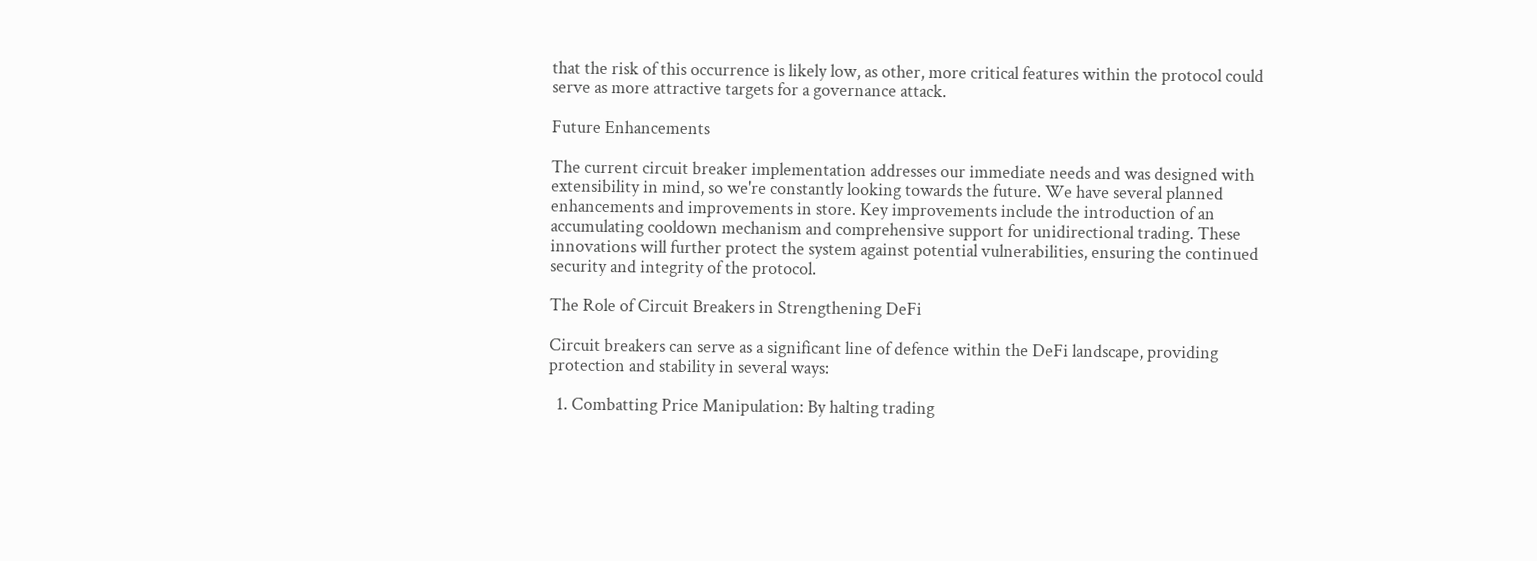that the risk of this occurrence is likely low, as other, more critical features within the protocol could serve as more attractive targets for a governance attack.

Future Enhancements

The current circuit breaker implementation addresses our immediate needs and was designed with extensibility in mind, so we're constantly looking towards the future. We have several planned enhancements and improvements in store. Key improvements include the introduction of an accumulating cooldown mechanism and comprehensive support for unidirectional trading. These innovations will further protect the system against potential vulnerabilities, ensuring the continued security and integrity of the protocol.

The Role of Circuit Breakers in Strengthening DeFi

Circuit breakers can serve as a significant line of defence within the DeFi landscape, providing protection and stability in several ways:

  1. Combatting Price Manipulation: By halting trading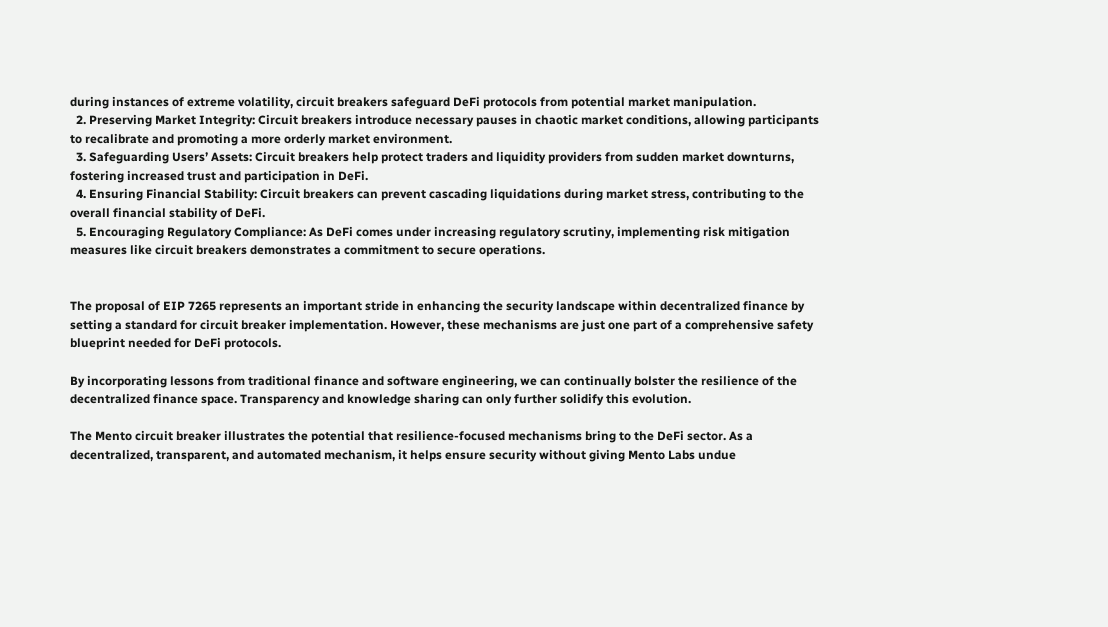during instances of extreme volatility, circuit breakers safeguard DeFi protocols from potential market manipulation.
  2. Preserving Market Integrity: Circuit breakers introduce necessary pauses in chaotic market conditions, allowing participants to recalibrate and promoting a more orderly market environment.
  3. Safeguarding Users’ Assets: Circuit breakers help protect traders and liquidity providers from sudden market downturns, fostering increased trust and participation in DeFi.
  4. Ensuring Financial Stability: Circuit breakers can prevent cascading liquidations during market stress, contributing to the overall financial stability of DeFi.
  5. Encouraging Regulatory Compliance: As DeFi comes under increasing regulatory scrutiny, implementing risk mitigation measures like circuit breakers demonstrates a commitment to secure operations.


The proposal of EIP 7265 represents an important stride in enhancing the security landscape within decentralized finance by setting a standard for circuit breaker implementation. However, these mechanisms are just one part of a comprehensive safety blueprint needed for DeFi protocols.

By incorporating lessons from traditional finance and software engineering, we can continually bolster the resilience of the decentralized finance space. Transparency and knowledge sharing can only further solidify this evolution.

The Mento circuit breaker illustrates the potential that resilience-focused mechanisms bring to the DeFi sector. As a decentralized, transparent, and automated mechanism, it helps ensure security without giving Mento Labs undue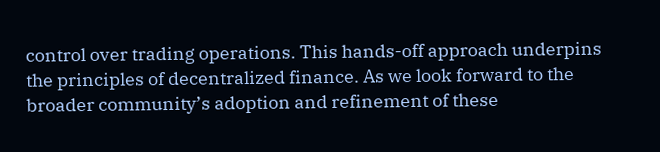control over trading operations. This hands-off approach underpins the principles of decentralized finance. As we look forward to the broader community’s adoption and refinement of these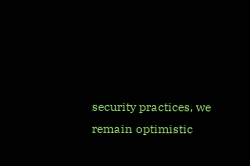security practices, we remain optimistic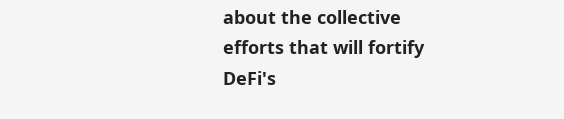about the collective efforts that will fortify DeFi's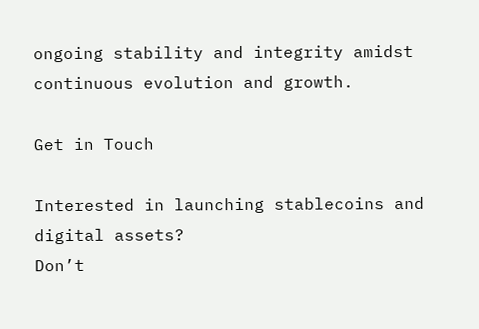ongoing stability and integrity amidst continuous evolution and growth.

Get in Touch

Interested in launching stablecoins and digital assets?
Don’t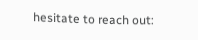hesitate to reach out: